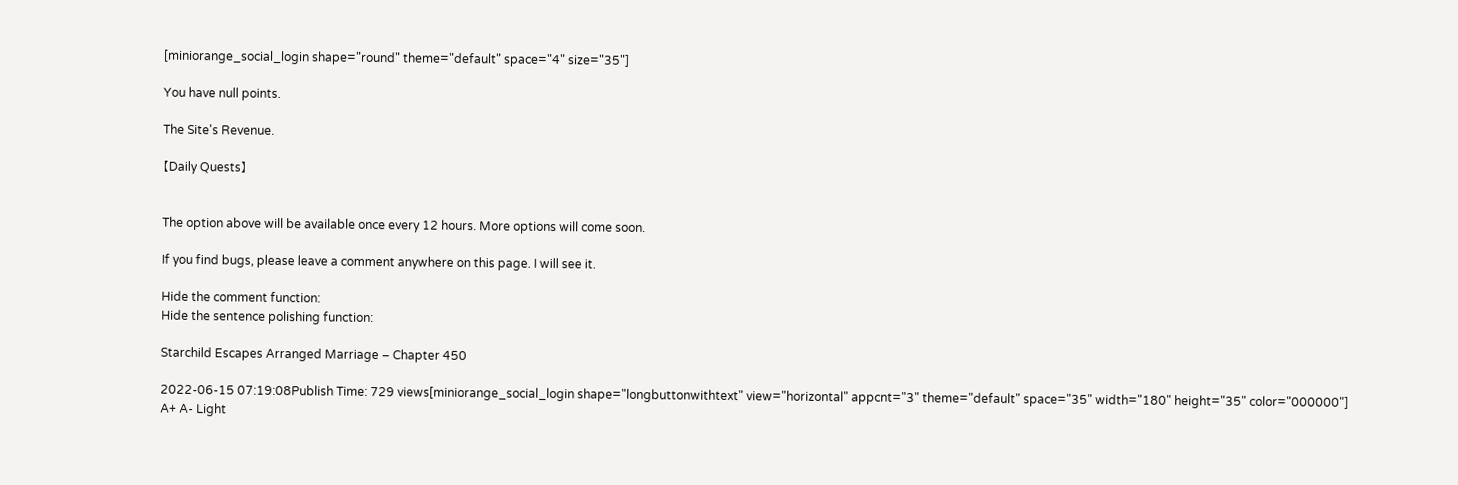[miniorange_social_login shape="round" theme="default" space="4" size="35"]

You have null points.

The Site's Revenue.

【Daily Quests】


The option above will be available once every 12 hours. More options will come soon.

If you find bugs, please leave a comment anywhere on this page. I will see it.

Hide the comment function:
Hide the sentence polishing function:

Starchild Escapes Arranged Marriage – Chapter 450

2022-06-15 07:19:08Publish Time: 729 views[miniorange_social_login shape="longbuttonwithtext" view="horizontal" appcnt="3" theme="default" space="35" width="180" height="35" color="000000"]
A+ A- Light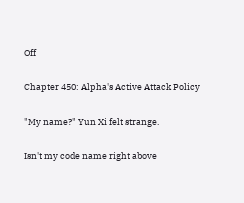Off

Chapter 450: Alpha's Active Attack Policy

"My name?" Yun Xi felt strange.

Isn't my code name right above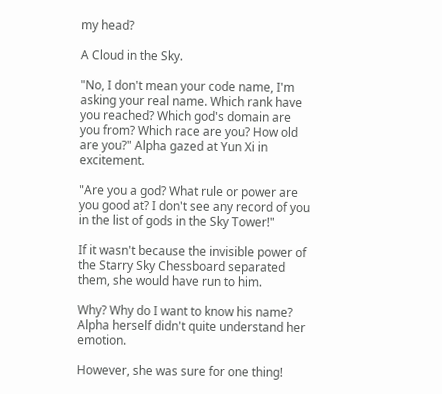my head?

A Cloud in the Sky.

"No, I don't mean your code name, I'm asking your real name. Which rank have you reached? Which god's domain are you from? Which race are you? How old are you?" Alpha gazed at Yun Xi in excitement.

"Are you a god? What rule or power are you good at? I don't see any record of you in the list of gods in the Sky Tower!"

If it wasn't because the invisible power of the Starry Sky Chessboard separated them, she would have run to him.

Why? Why do I want to know his name? Alpha herself didn't quite understand her emotion.

However, she was sure for one thing!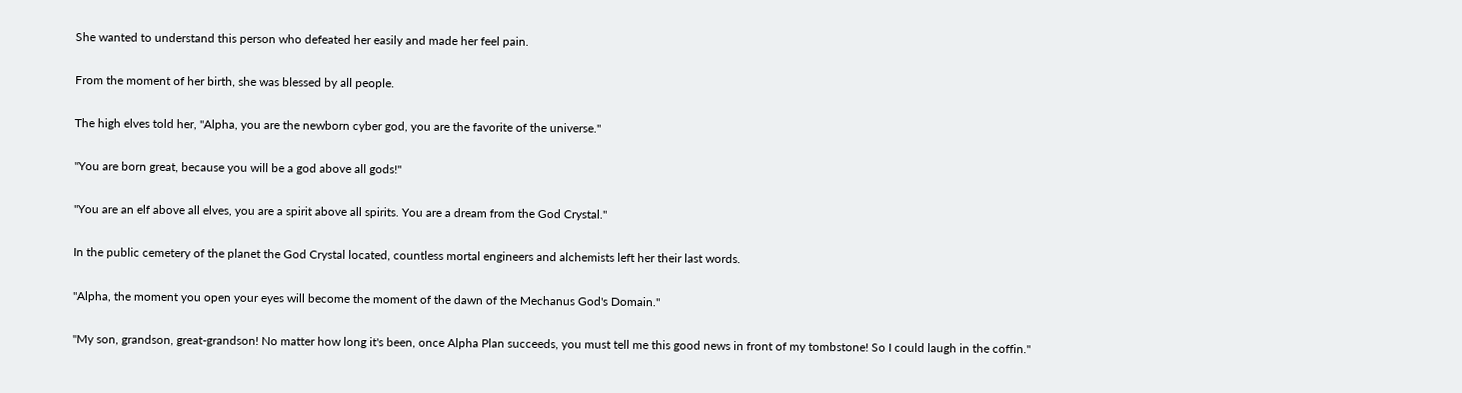She wanted to understand this person who defeated her easily and made her feel pain.

From the moment of her birth, she was blessed by all people.

The high elves told her, "Alpha, you are the newborn cyber god, you are the favorite of the universe."

"You are born great, because you will be a god above all gods!"

"You are an elf above all elves, you are a spirit above all spirits. You are a dream from the God Crystal."

In the public cemetery of the planet the God Crystal located, countless mortal engineers and alchemists left her their last words.

"Alpha, the moment you open your eyes will become the moment of the dawn of the Mechanus God's Domain."

"My son, grandson, great-grandson! No matter how long it's been, once Alpha Plan succeeds, you must tell me this good news in front of my tombstone! So I could laugh in the coffin."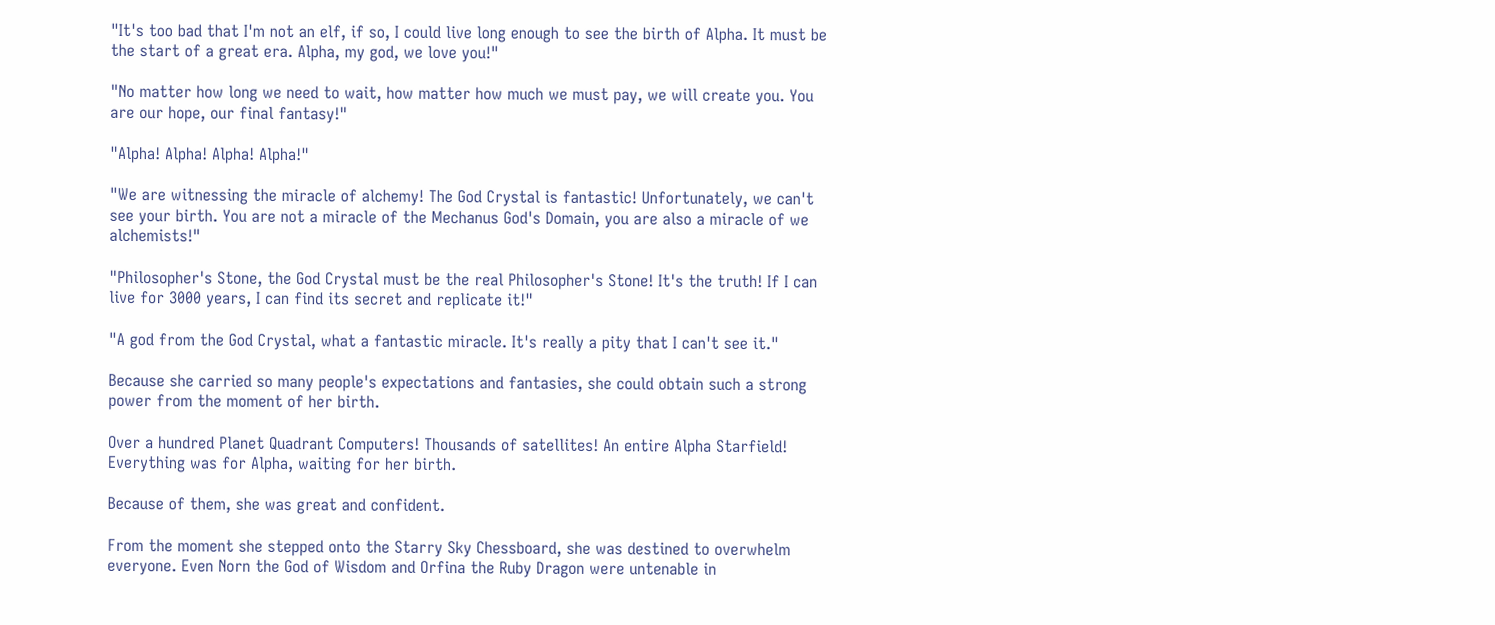"It's too bad that I'm not an elf, if so, I could live long enough to see the birth of Alpha. It must be the start of a great era. Alpha, my god, we love you!"

"No matter how long we need to wait, how matter how much we must pay, we will create you. You are our hope, our final fantasy!"

"Alpha! Alpha! Alpha! Alpha!"

"We are witnessing the miracle of alchemy! The God Crystal is fantastic! Unfortunately, we can't see your birth. You are not a miracle of the Mechanus God's Domain, you are also a miracle of we alchemists!"

"Philosopher's Stone, the God Crystal must be the real Philosopher's Stone! It's the truth! If I can live for 3000 years, I can find its secret and replicate it!"

"A god from the God Crystal, what a fantastic miracle. It's really a pity that I can't see it."

Because she carried so many people's expectations and fantasies, she could obtain such a strong power from the moment of her birth.

Over a hundred Planet Quadrant Computers! Thousands of satellites! An entire Alpha Starfield! Everything was for Alpha, waiting for her birth.

Because of them, she was great and confident.

From the moment she stepped onto the Starry Sky Chessboard, she was destined to overwhelm everyone. Even Norn the God of Wisdom and Orfina the Ruby Dragon were untenable in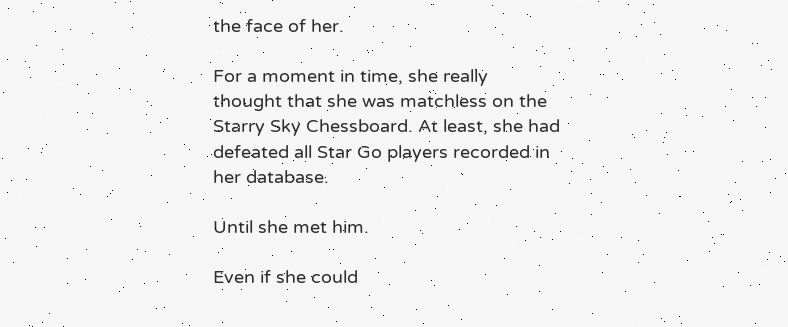the face of her.

For a moment in time, she really thought that she was matchless on the Starry Sky Chessboard. At least, she had defeated all Star Go players recorded in her database.

Until she met him.

Even if she could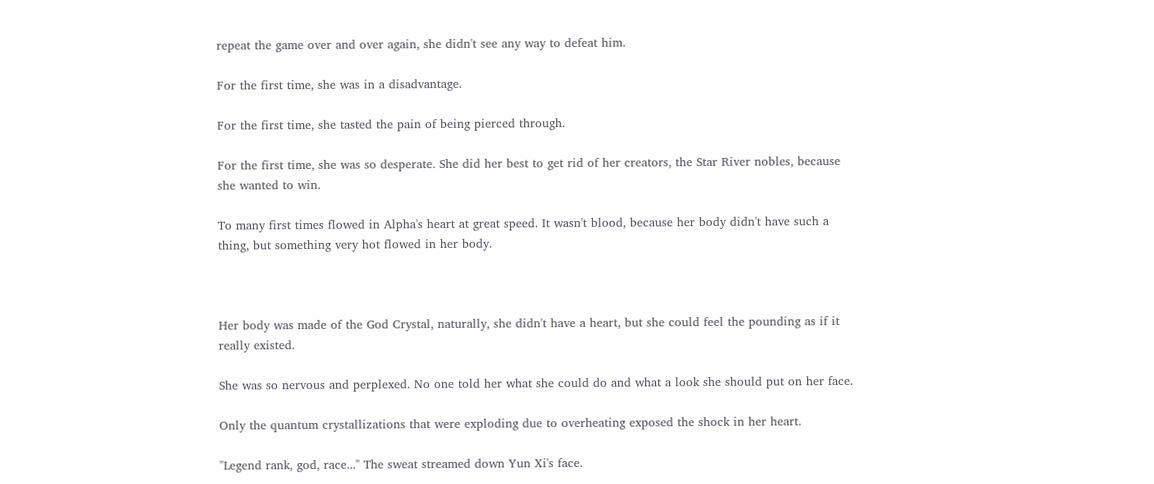repeat the game over and over again, she didn't see any way to defeat him.

For the first time, she was in a disadvantage.

For the first time, she tasted the pain of being pierced through.

For the first time, she was so desperate. She did her best to get rid of her creators, the Star River nobles, because she wanted to win.

To many first times flowed in Alpha's heart at great speed. It wasn't blood, because her body didn't have such a thing, but something very hot flowed in her body.



Her body was made of the God Crystal, naturally, she didn't have a heart, but she could feel the pounding as if it really existed.

She was so nervous and perplexed. No one told her what she could do and what a look she should put on her face.

Only the quantum crystallizations that were exploding due to overheating exposed the shock in her heart.

"Legend rank, god, race..." The sweat streamed down Yun Xi's face.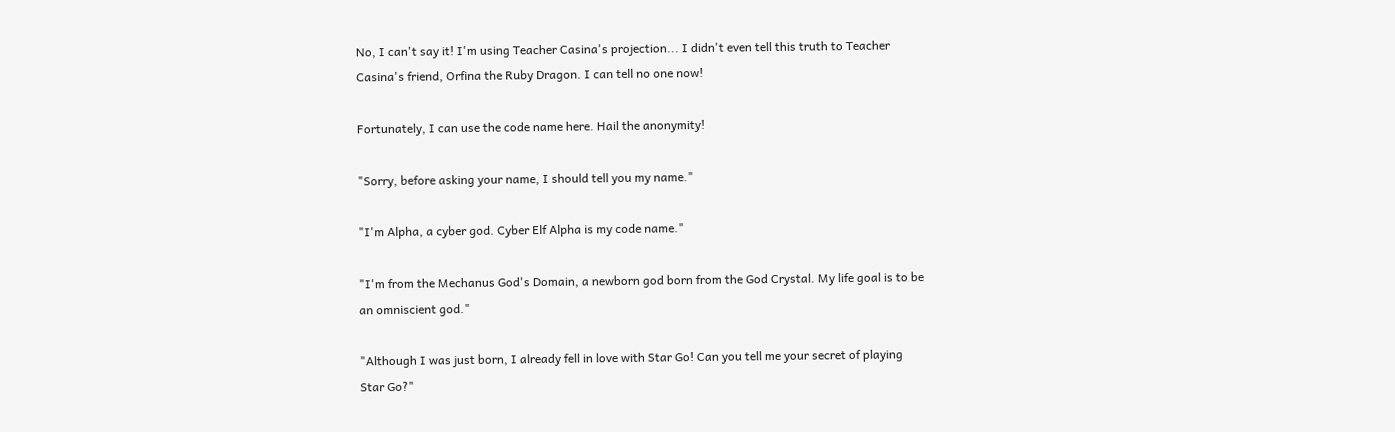No, I can't say it! I'm using Teacher Casina's projection... I didn't even tell this truth to Teacher Casina's friend, Orfina the Ruby Dragon. I can tell no one now!

Fortunately, I can use the code name here. Hail the anonymity!

"Sorry, before asking your name, I should tell you my name."

"I'm Alpha, a cyber god. Cyber Elf Alpha is my code name."

"I'm from the Mechanus God's Domain, a newborn god born from the God Crystal. My life goal is to be an omniscient god."

"Although I was just born, I already fell in love with Star Go! Can you tell me your secret of playing Star Go?"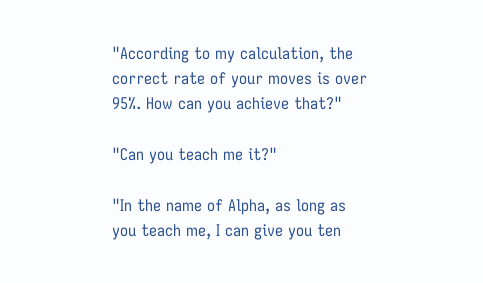"According to my calculation, the correct rate of your moves is over 95%. How can you achieve that?"

"Can you teach me it?"

"In the name of Alpha, as long as you teach me, I can give you ten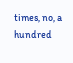times, no, a hundred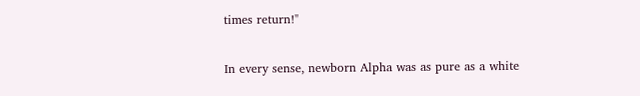times return!"

In every sense, newborn Alpha was as pure as a white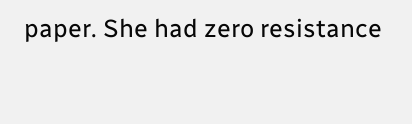paper. She had zero resistance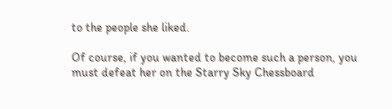to the people she liked.

Of course, if you wanted to become such a person, you must defeat her on the Starry Sky Chessboard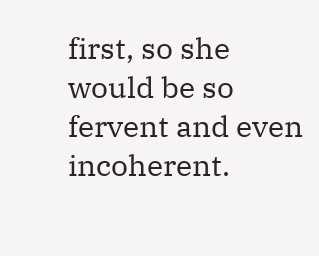first, so she would be so fervent and even incoherent.